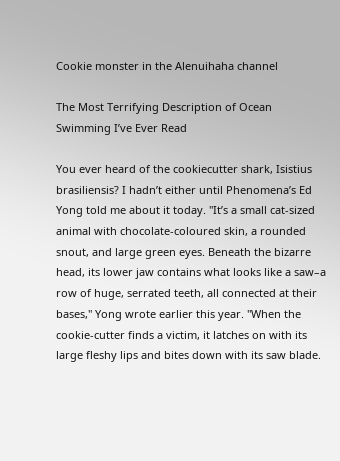Cookie monster in the Alenuihaha channel

The Most Terrifying Description of Ocean Swimming I’ve Ever Read

You ever heard of the cookiecutter shark, Isistius brasiliensis? I hadn’t either until Phenomena’s Ed Yong told me about it today. "It’s a small cat-sized animal with chocolate-coloured skin, a rounded snout, and large green eyes. Beneath the bizarre head, its lower jaw contains what looks like a saw–a row of huge, serrated teeth, all connected at their bases," Yong wrote earlier this year. "When the cookie-cutter finds a victim, it latches on with its large fleshy lips and bites down with its saw blade.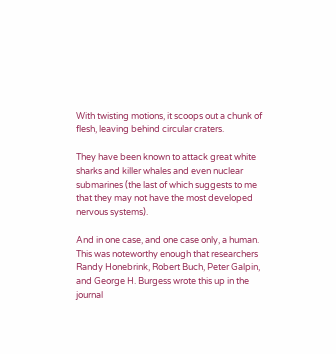With twisting motions, it scoops out a chunk of flesh, leaving behind circular craters.

They have been known to attack great white sharks and killer whales and even nuclear submarines (the last of which suggests to me that they may not have the most developed nervous systems).

And in one case, and one case only, a human. This was noteworthy enough that researchers Randy Honebrink, Robert Buch, Peter Galpin, and George H. Burgess wrote this up in the journal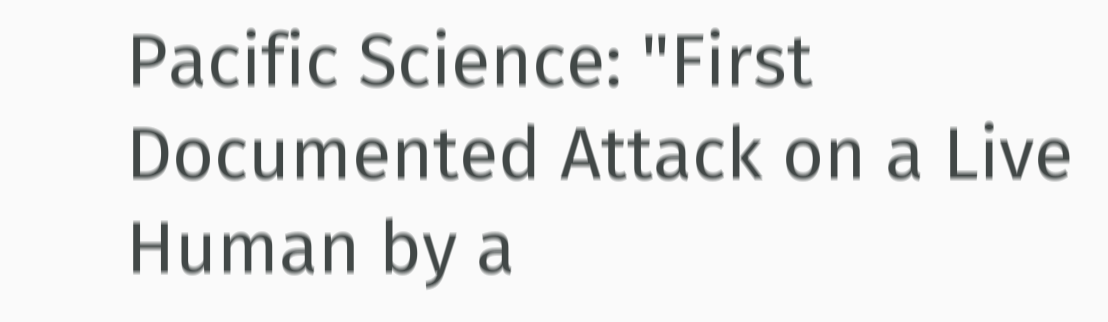Pacific Science: "First Documented Attack on a Live Human by a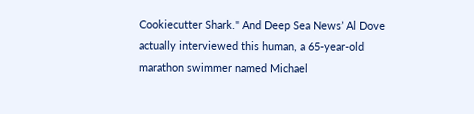Cookiecutter Shark." And Deep Sea News’ Al Dove actually interviewed this human, a 65-year-old marathon swimmer named Michael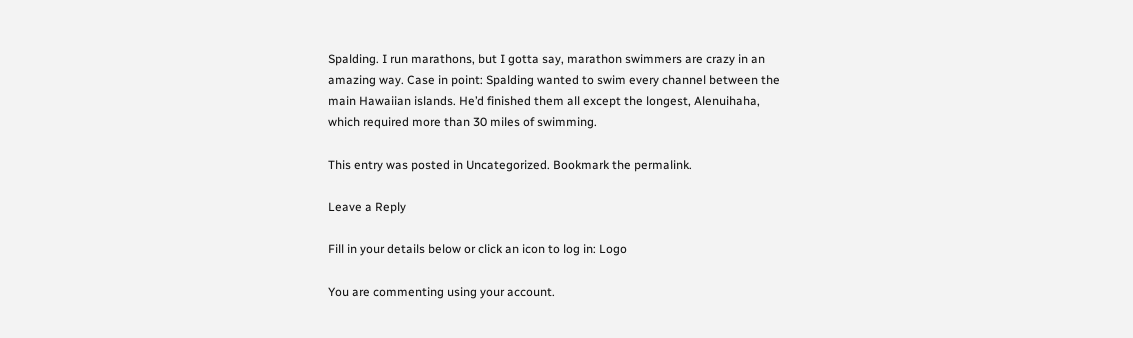Spalding. I run marathons, but I gotta say, marathon swimmers are crazy in an amazing way. Case in point: Spalding wanted to swim every channel between the main Hawaiian islands. He’d finished them all except the longest, Alenuihaha, which required more than 30 miles of swimming.

This entry was posted in Uncategorized. Bookmark the permalink.

Leave a Reply

Fill in your details below or click an icon to log in: Logo

You are commenting using your account.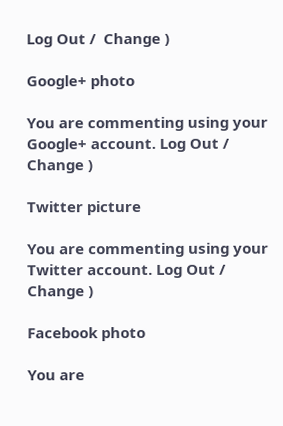Log Out /  Change )

Google+ photo

You are commenting using your Google+ account. Log Out /  Change )

Twitter picture

You are commenting using your Twitter account. Log Out /  Change )

Facebook photo

You are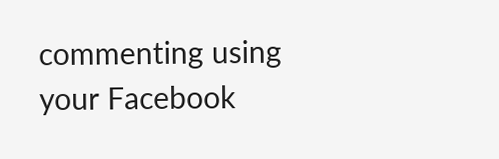commenting using your Facebook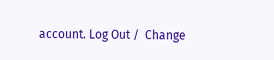account. Log Out /  Change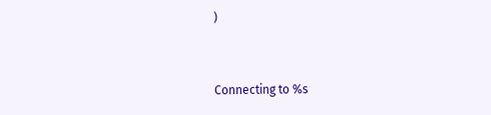)


Connecting to %s